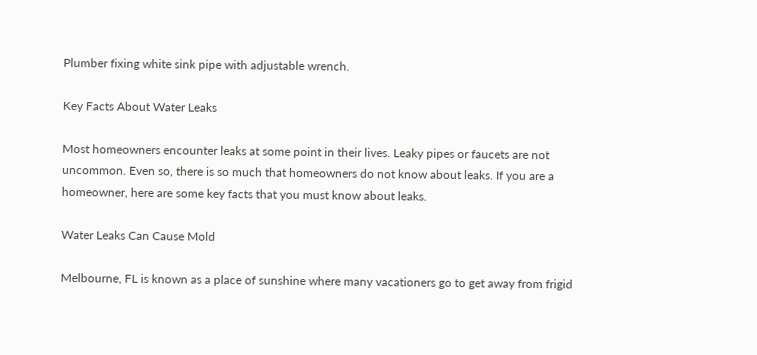Plumber fixing white sink pipe with adjustable wrench.

Key Facts About Water Leaks

Most homeowners encounter leaks at some point in their lives. Leaky pipes or faucets are not uncommon. Even so, there is so much that homeowners do not know about leaks. If you are a homeowner, here are some key facts that you must know about leaks.

Water Leaks Can Cause Mold

Melbourne, FL is known as a place of sunshine where many vacationers go to get away from frigid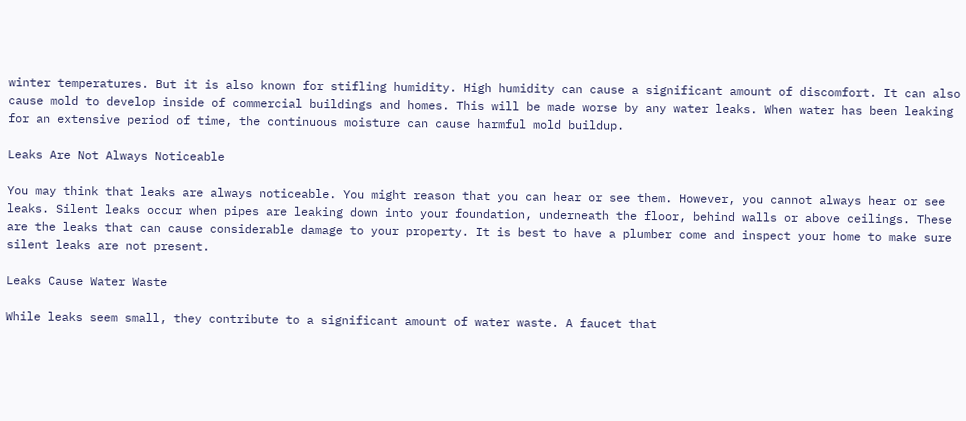winter temperatures. But it is also known for stifling humidity. High humidity can cause a significant amount of discomfort. It can also cause mold to develop inside of commercial buildings and homes. This will be made worse by any water leaks. When water has been leaking for an extensive period of time, the continuous moisture can cause harmful mold buildup.

Leaks Are Not Always Noticeable

You may think that leaks are always noticeable. You might reason that you can hear or see them. However, you cannot always hear or see leaks. Silent leaks occur when pipes are leaking down into your foundation, underneath the floor, behind walls or above ceilings. These are the leaks that can cause considerable damage to your property. It is best to have a plumber come and inspect your home to make sure silent leaks are not present.

Leaks Cause Water Waste

While leaks seem small, they contribute to a significant amount of water waste. A faucet that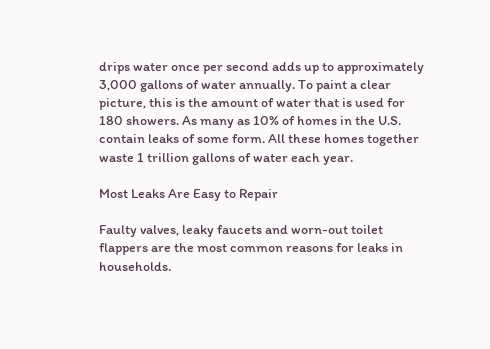drips water once per second adds up to approximately 3,000 gallons of water annually. To paint a clear picture, this is the amount of water that is used for 180 showers. As many as 10% of homes in the U.S. contain leaks of some form. All these homes together waste 1 trillion gallons of water each year.

Most Leaks Are Easy to Repair

Faulty valves, leaky faucets and worn-out toilet flappers are the most common reasons for leaks in households.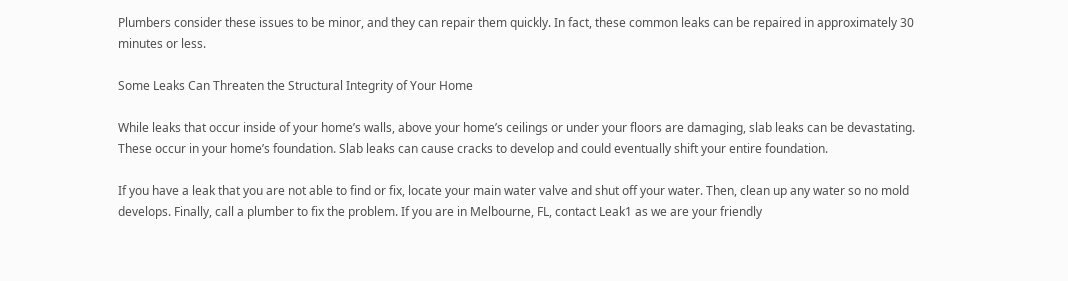Plumbers consider these issues to be minor, and they can repair them quickly. In fact, these common leaks can be repaired in approximately 30 minutes or less.

Some Leaks Can Threaten the Structural Integrity of Your Home

While leaks that occur inside of your home’s walls, above your home’s ceilings or under your floors are damaging, slab leaks can be devastating. These occur in your home’s foundation. Slab leaks can cause cracks to develop and could eventually shift your entire foundation.

If you have a leak that you are not able to find or fix, locate your main water valve and shut off your water. Then, clean up any water so no mold develops. Finally, call a plumber to fix the problem. If you are in Melbourne, FL, contact Leak1 as we are your friendly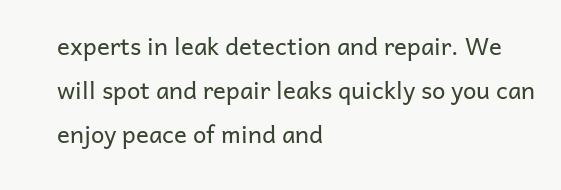experts in leak detection and repair. We will spot and repair leaks quickly so you can enjoy peace of mind and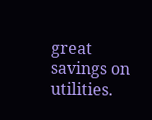great savings on utilities.